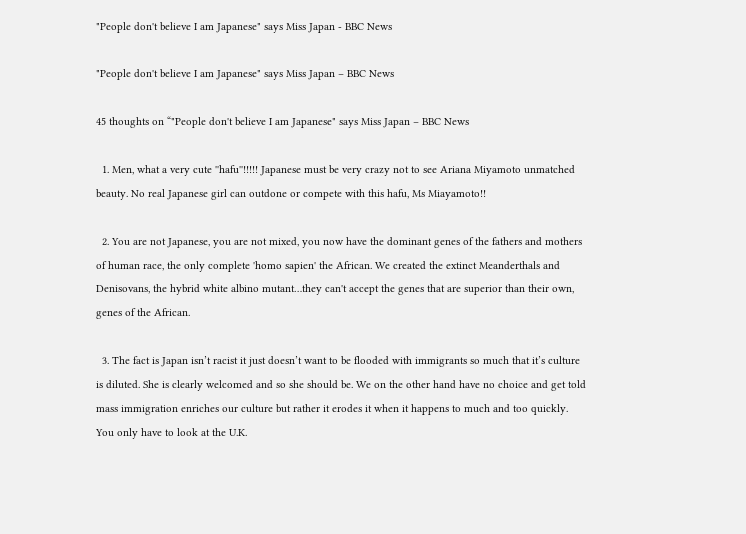"People don't believe I am Japanese" says Miss Japan - BBC News

"People don't believe I am Japanese" says Miss Japan – BBC News

45 thoughts on “"People don't believe I am Japanese" says Miss Japan – BBC News

  1. Men, what a very cute ''hafu''!!!!! Japanese must be very crazy not to see Ariana Miyamoto unmatched beauty. No real Japanese girl can outdone or compete with this hafu, Ms Miayamoto!!

  2. You are not Japanese, you are not mixed, you now have the dominant genes of the fathers and mothers of human race, the only complete 'homo sapien' the African. We created the extinct Meanderthals and Denisovans, the hybrid white albino mutant…they can't accept the genes that are superior than their own, genes of the African.

  3. The fact is Japan isn’t racist it just doesn’t want to be flooded with immigrants so much that it’s culture is diluted. She is clearly welcomed and so she should be. We on the other hand have no choice and get told mass immigration enriches our culture but rather it erodes it when it happens to much and too quickly. You only have to look at the U.K.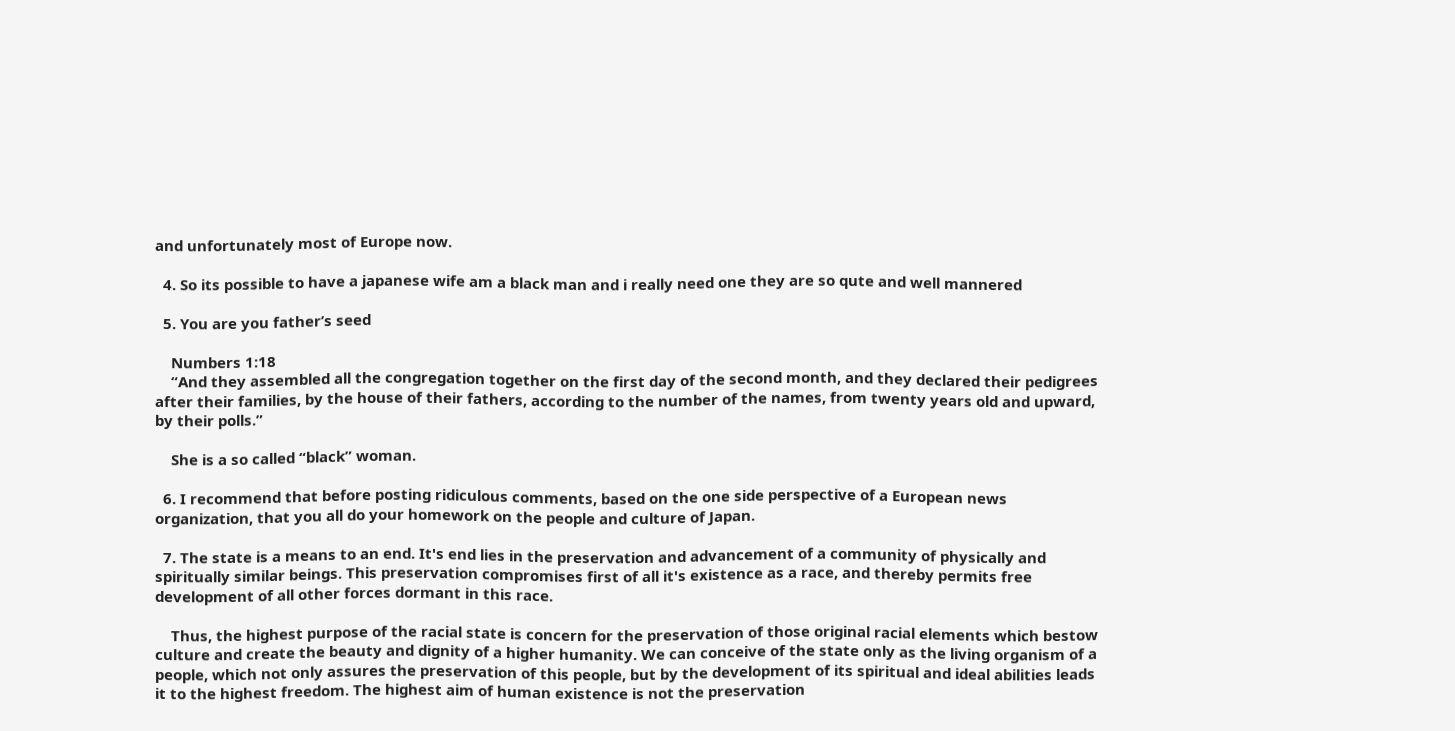and unfortunately most of Europe now.

  4. So its possible to have a japanese wife am a black man and i really need one they are so qute and well mannered

  5. You are you father’s seed

    Numbers 1:18
    “And they assembled all the congregation together on the first day of the second month, and they declared their pedigrees after their families, by the house of their fathers, according to the number of the names, from twenty years old and upward, by their polls.”

    She is a so called “black” woman.

  6. I recommend that before posting ridiculous comments, based on the one side perspective of a European news organization, that you all do your homework on the people and culture of Japan.

  7. The state is a means to an end. It's end lies in the preservation and advancement of a community of physically and spiritually similar beings. This preservation compromises first of all it's existence as a race, and thereby permits free development of all other forces dormant in this race.

    Thus, the highest purpose of the racial state is concern for the preservation of those original racial elements which bestow culture and create the beauty and dignity of a higher humanity. We can conceive of the state only as the living organism of a people, which not only assures the preservation of this people, but by the development of its spiritual and ideal abilities leads it to the highest freedom. The highest aim of human existence is not the preservation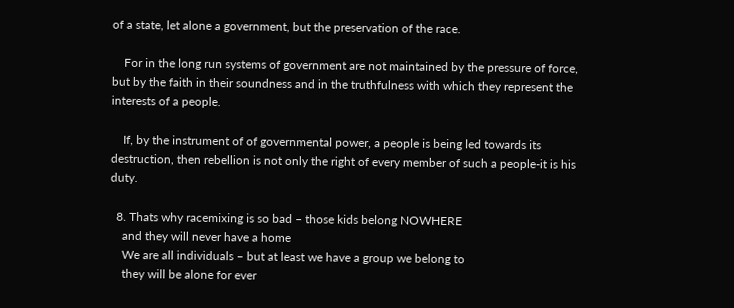of a state, let alone a government, but the preservation of the race.

    For in the long run systems of government are not maintained by the pressure of force, but by the faith in their soundness and in the truthfulness with which they represent the interests of a people.

    If, by the instrument of of governmental power, a people is being led towards its destruction, then rebellion is not only the right of every member of such a people-it is his duty.

  8. Thats why racemixing is so bad – those kids belong NOWHERE
    and they will never have a home
    We are all individuals – but at least we have a group we belong to
    they will be alone for ever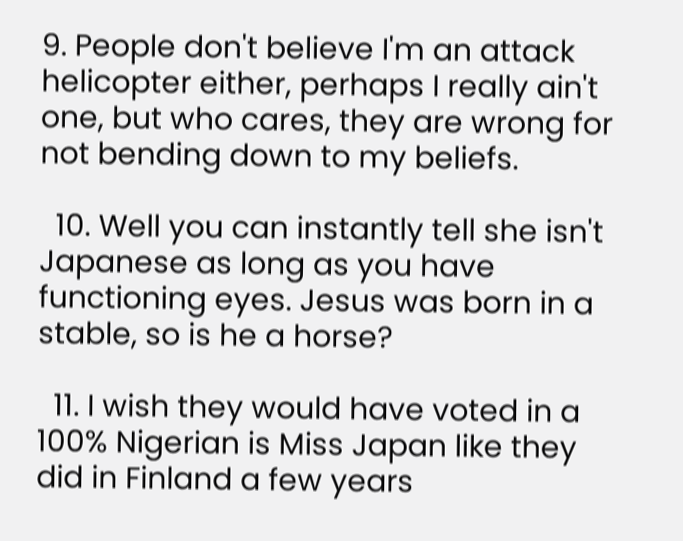9. People don't believe I'm an attack helicopter either, perhaps I really ain't one, but who cares, they are wrong for not bending down to my beliefs.

  10. Well you can instantly tell she isn't Japanese as long as you have functioning eyes. Jesus was born in a stable, so is he a horse?

  11. I wish they would have voted in a 100% Nigerian is Miss Japan like they did in Finland a few years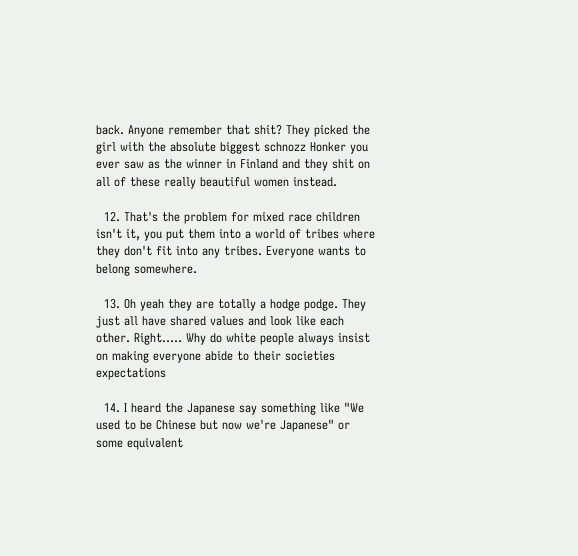back. Anyone remember that shit? They picked the girl with the absolute biggest schnozz Honker you ever saw as the winner in Finland and they shit on all of these really beautiful women instead.

  12. That's the problem for mixed race children isn't it, you put them into a world of tribes where they don't fit into any tribes. Everyone wants to belong somewhere.

  13. Oh yeah they are totally a hodge podge. They just all have shared values and look like each other. Right….. Why do white people always insist on making everyone abide to their societies expectations

  14. I heard the Japanese say something like "We used to be Chinese but now we're Japanese" or some equivalent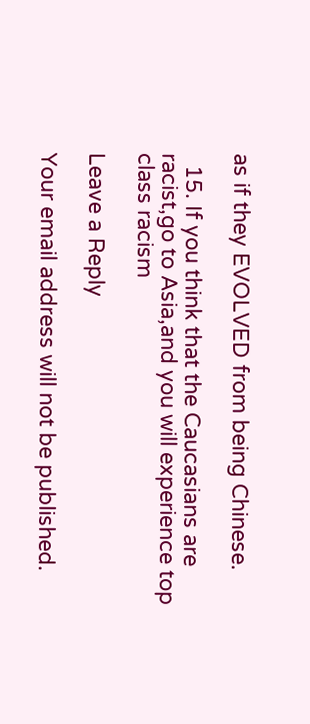as if they EVOLVED from being Chinese.

  15. If you think that the Caucasians are racist,go to Asia,and you will experience top class racism

Leave a Reply

Your email address will not be published.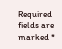Required fields are marked *